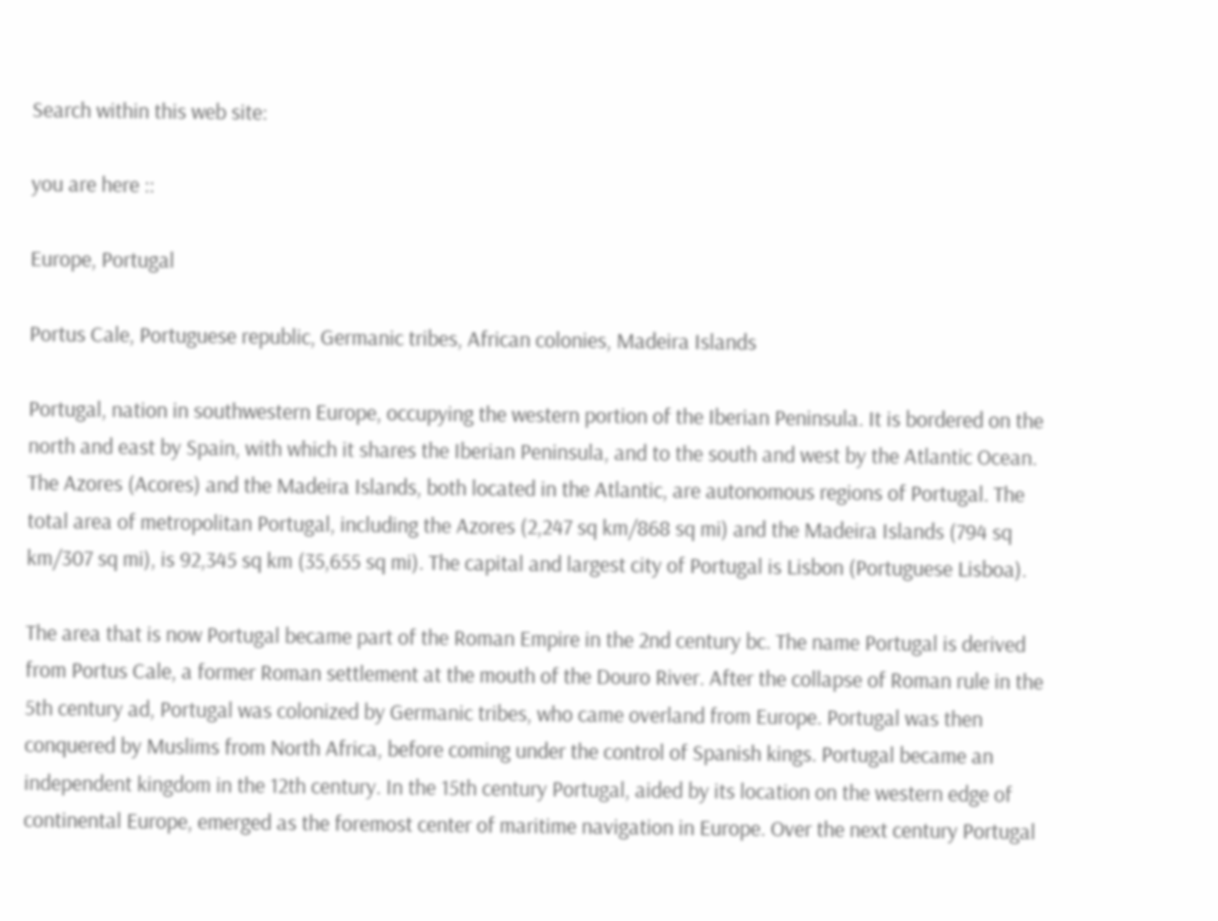Search within this web site:

you are here ::

Europe, Portugal

Portus Cale, Portuguese republic, Germanic tribes, African colonies, Madeira Islands

Portugal, nation in southwestern Europe, occupying the western portion of the Iberian Peninsula. It is bordered on the north and east by Spain, with which it shares the Iberian Peninsula, and to the south and west by the Atlantic Ocean. The Azores (Acores) and the Madeira Islands, both located in the Atlantic, are autonomous regions of Portugal. The total area of metropolitan Portugal, including the Azores (2,247 sq km/868 sq mi) and the Madeira Islands (794 sq km/307 sq mi), is 92,345 sq km (35,655 sq mi). The capital and largest city of Portugal is Lisbon (Portuguese Lisboa).

The area that is now Portugal became part of the Roman Empire in the 2nd century bc. The name Portugal is derived from Portus Cale, a former Roman settlement at the mouth of the Douro River. After the collapse of Roman rule in the 5th century ad, Portugal was colonized by Germanic tribes, who came overland from Europe. Portugal was then conquered by Muslims from North Africa, before coming under the control of Spanish kings. Portugal became an independent kingdom in the 12th century. In the 15th century Portugal, aided by its location on the western edge of continental Europe, emerged as the foremost center of maritime navigation in Europe. Over the next century Portugal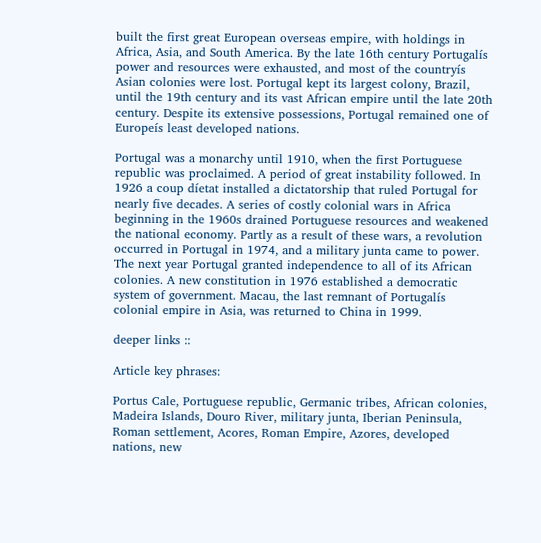built the first great European overseas empire, with holdings in Africa, Asia, and South America. By the late 16th century Portugalís power and resources were exhausted, and most of the countryís Asian colonies were lost. Portugal kept its largest colony, Brazil, until the 19th century and its vast African empire until the late 20th century. Despite its extensive possessions, Portugal remained one of Europeís least developed nations.

Portugal was a monarchy until 1910, when the first Portuguese republic was proclaimed. A period of great instability followed. In 1926 a coup díetat installed a dictatorship that ruled Portugal for nearly five decades. A series of costly colonial wars in Africa beginning in the 1960s drained Portuguese resources and weakened the national economy. Partly as a result of these wars, a revolution occurred in Portugal in 1974, and a military junta came to power. The next year Portugal granted independence to all of its African colonies. A new constitution in 1976 established a democratic system of government. Macau, the last remnant of Portugalís colonial empire in Asia, was returned to China in 1999.

deeper links ::

Article key phrases:

Portus Cale, Portuguese republic, Germanic tribes, African colonies, Madeira Islands, Douro River, military junta, Iberian Peninsula, Roman settlement, Acores, Roman Empire, Azores, developed nations, new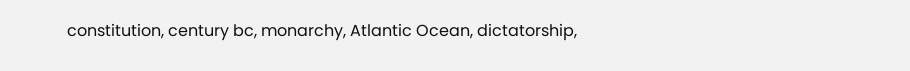constitution, century bc, monarchy, Atlantic Ocean, dictatorship,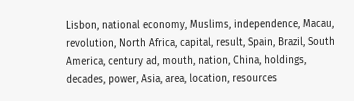Lisbon, national economy, Muslims, independence, Macau, revolution, North Africa, capital, result, Spain, Brazil, South America, century ad, mouth, nation, China, holdings, decades, power, Asia, area, location, resources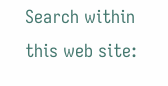Search within this web site: